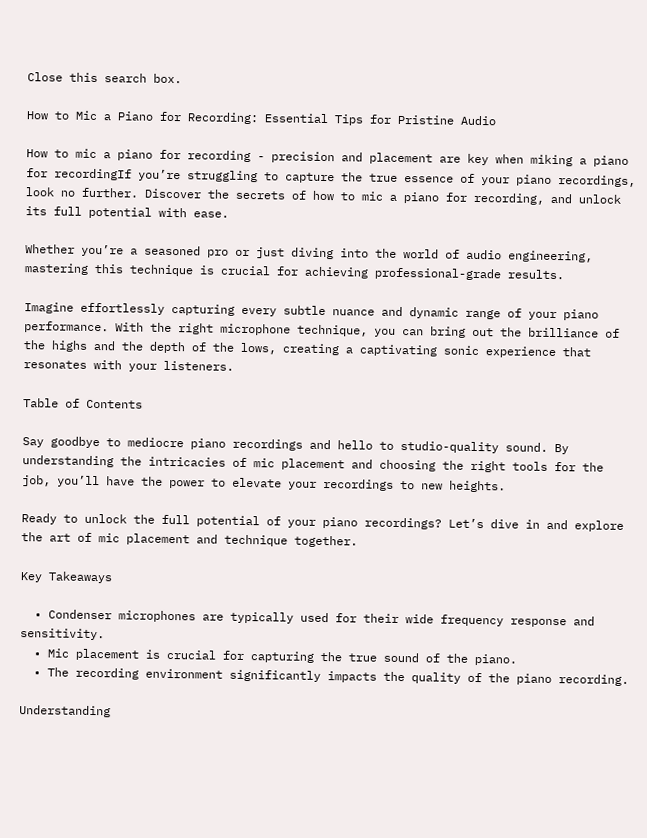Close this search box.

How to Mic a Piano for Recording: Essential Tips for Pristine Audio

How to mic a piano for recording - precision and placement are key when miking a piano for recordingIf you’re struggling to capture the true essence of your piano recordings, look no further. Discover the secrets of how to mic a piano for recording, and unlock its full potential with ease.

Whether you’re a seasoned pro or just diving into the world of audio engineering, mastering this technique is crucial for achieving professional-grade results.

Imagine effortlessly capturing every subtle nuance and dynamic range of your piano performance. With the right microphone technique, you can bring out the brilliance of the highs and the depth of the lows, creating a captivating sonic experience that resonates with your listeners.

Table of Contents

Say goodbye to mediocre piano recordings and hello to studio-quality sound. By understanding the intricacies of mic placement and choosing the right tools for the job, you’ll have the power to elevate your recordings to new heights.

Ready to unlock the full potential of your piano recordings? Let’s dive in and explore the art of mic placement and technique together.

Key Takeaways

  • Condenser microphones are typically used for their wide frequency response and sensitivity.
  • Mic placement is crucial for capturing the true sound of the piano.
  • The recording environment significantly impacts the quality of the piano recording.

Understanding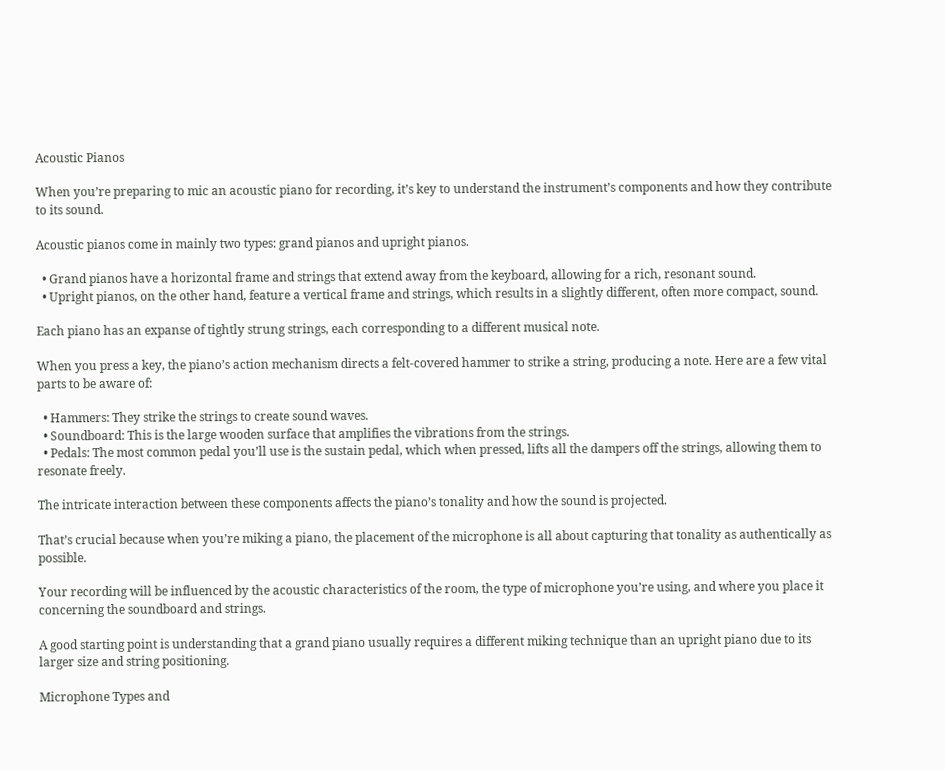Acoustic Pianos

When you’re preparing to mic an acoustic piano for recording, it’s key to understand the instrument’s components and how they contribute to its sound.

Acoustic pianos come in mainly two types: grand pianos and upright pianos.

  • Grand pianos have a horizontal frame and strings that extend away from the keyboard, allowing for a rich, resonant sound.
  • Upright pianos, on the other hand, feature a vertical frame and strings, which results in a slightly different, often more compact, sound.

Each piano has an expanse of tightly strung strings, each corresponding to a different musical note.

When you press a key, the piano’s action mechanism directs a felt-covered hammer to strike a string, producing a note. Here are a few vital parts to be aware of:

  • Hammers: They strike the strings to create sound waves.
  • Soundboard: This is the large wooden surface that amplifies the vibrations from the strings.
  • Pedals: The most common pedal you’ll use is the sustain pedal, which when pressed, lifts all the dampers off the strings, allowing them to resonate freely.

The intricate interaction between these components affects the piano’s tonality and how the sound is projected.

That’s crucial because when you’re miking a piano, the placement of the microphone is all about capturing that tonality as authentically as possible.

Your recording will be influenced by the acoustic characteristics of the room, the type of microphone you’re using, and where you place it concerning the soundboard and strings.

A good starting point is understanding that a grand piano usually requires a different miking technique than an upright piano due to its larger size and string positioning.

Microphone Types and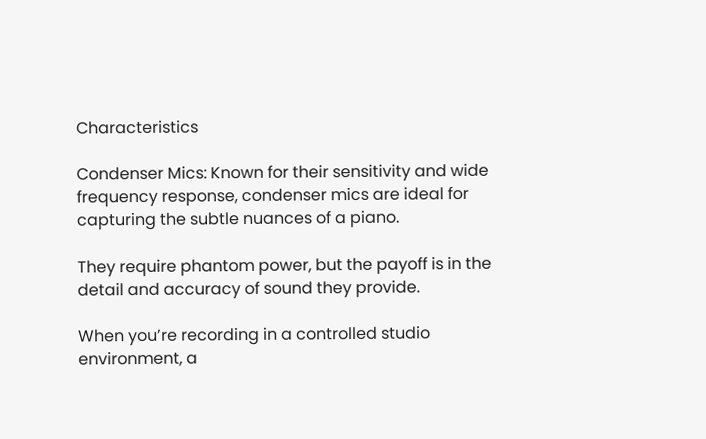Characteristics

Condenser Mics: Known for their sensitivity and wide frequency response, condenser mics are ideal for capturing the subtle nuances of a piano.

They require phantom power, but the payoff is in the detail and accuracy of sound they provide.

When you’re recording in a controlled studio environment, a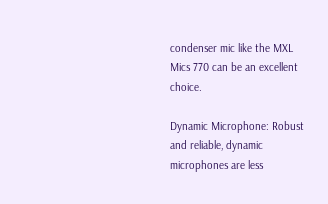condenser mic like the MXL Mics 770 can be an excellent choice.

Dynamic Microphone: Robust and reliable, dynamic microphones are less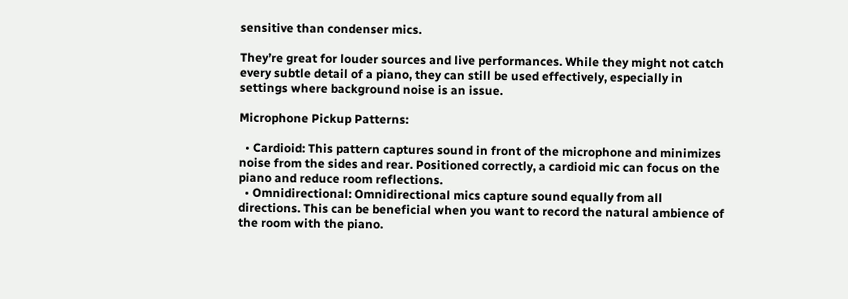sensitive than condenser mics.

They’re great for louder sources and live performances. While they might not catch every subtle detail of a piano, they can still be used effectively, especially in settings where background noise is an issue.

Microphone Pickup Patterns:

  • Cardioid: This pattern captures sound in front of the microphone and minimizes noise from the sides and rear. Positioned correctly, a cardioid mic can focus on the piano and reduce room reflections.
  • Omnidirectional: Omnidirectional mics capture sound equally from all directions. This can be beneficial when you want to record the natural ambience of the room with the piano.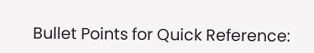Bullet Points for Quick Reference: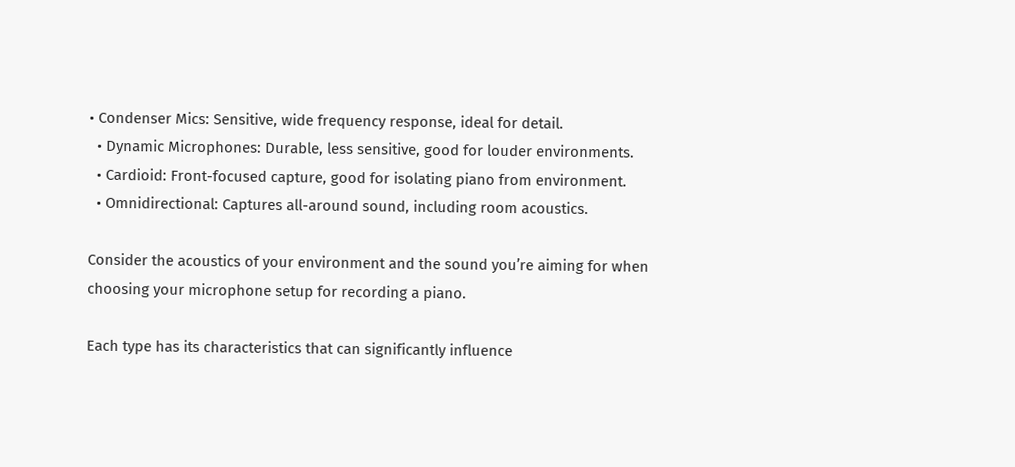• Condenser Mics: Sensitive, wide frequency response, ideal for detail.
  • Dynamic Microphones: Durable, less sensitive, good for louder environments.
  • Cardioid: Front-focused capture, good for isolating piano from environment.
  • Omnidirectional: Captures all-around sound, including room acoustics.

Consider the acoustics of your environment and the sound you’re aiming for when choosing your microphone setup for recording a piano.

Each type has its characteristics that can significantly influence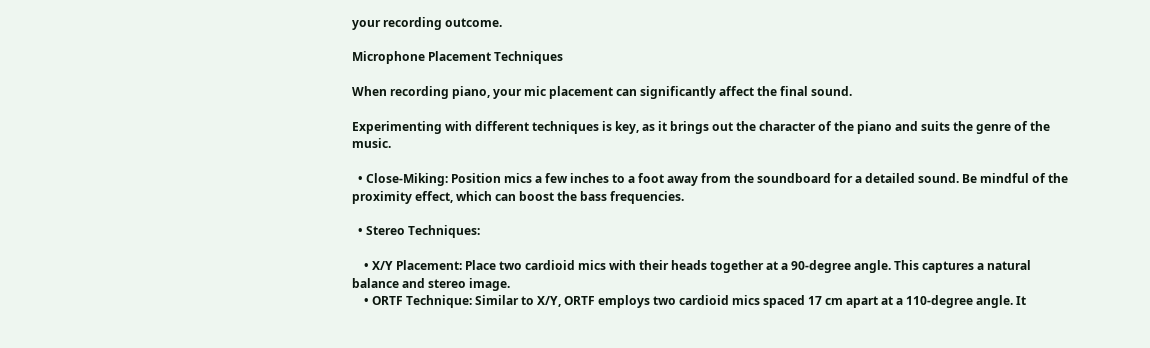your recording outcome.

Microphone Placement Techniques

When recording piano, your mic placement can significantly affect the final sound.

Experimenting with different techniques is key, as it brings out the character of the piano and suits the genre of the music.

  • Close-Miking: Position mics a few inches to a foot away from the soundboard for a detailed sound. Be mindful of the proximity effect, which can boost the bass frequencies.

  • Stereo Techniques:

    • X/Y Placement: Place two cardioid mics with their heads together at a 90-degree angle. This captures a natural balance and stereo image.
    • ORTF Technique: Similar to X/Y, ORTF employs two cardioid mics spaced 17 cm apart at a 110-degree angle. It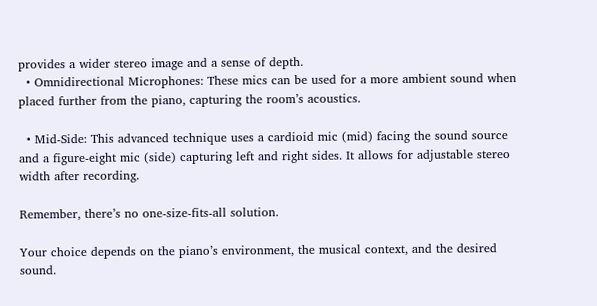provides a wider stereo image and a sense of depth.
  • Omnidirectional Microphones: These mics can be used for a more ambient sound when placed further from the piano, capturing the room’s acoustics.

  • Mid-Side: This advanced technique uses a cardioid mic (mid) facing the sound source and a figure-eight mic (side) capturing left and right sides. It allows for adjustable stereo width after recording.

Remember, there’s no one-size-fits-all solution.

Your choice depends on the piano’s environment, the musical context, and the desired sound.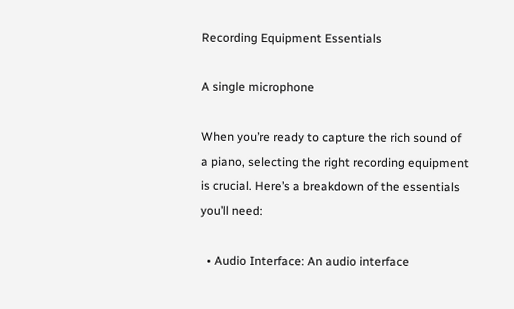Recording Equipment Essentials

A single microphone

When you’re ready to capture the rich sound of a piano, selecting the right recording equipment is crucial. Here’s a breakdown of the essentials you’ll need:

  • Audio Interface: An audio interface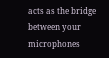acts as the bridge between your microphones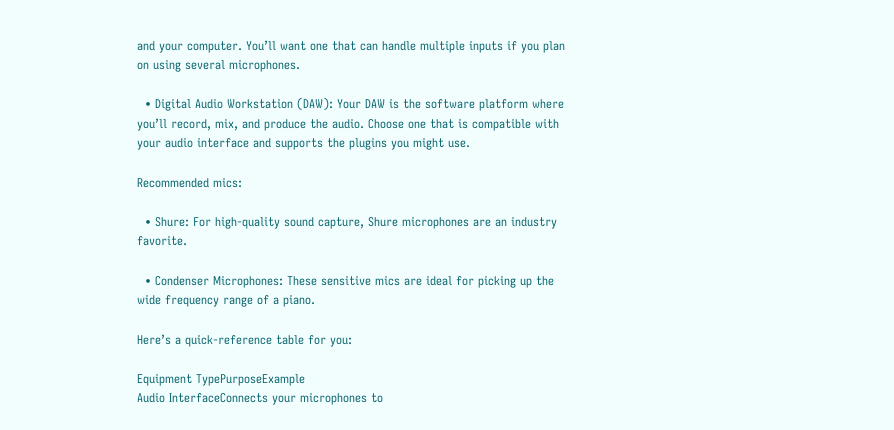and your computer. You’ll want one that can handle multiple inputs if you plan on using several microphones.

  • Digital Audio Workstation (DAW): Your DAW is the software platform where you’ll record, mix, and produce the audio. Choose one that is compatible with your audio interface and supports the plugins you might use.

Recommended mics:

  • Shure: For high-quality sound capture, Shure microphones are an industry favorite.

  • Condenser Microphones: These sensitive mics are ideal for picking up the wide frequency range of a piano.

Here’s a quick-reference table for you:

Equipment TypePurposeExample
Audio InterfaceConnects your microphones to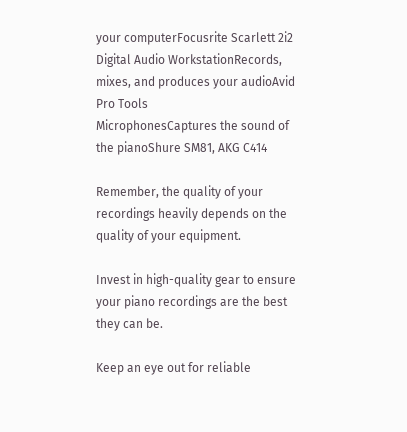your computerFocusrite Scarlett 2i2
Digital Audio WorkstationRecords, mixes, and produces your audioAvid Pro Tools
MicrophonesCaptures the sound of the pianoShure SM81, AKG C414

Remember, the quality of your recordings heavily depends on the quality of your equipment.

Invest in high-quality gear to ensure your piano recordings are the best they can be.

Keep an eye out for reliable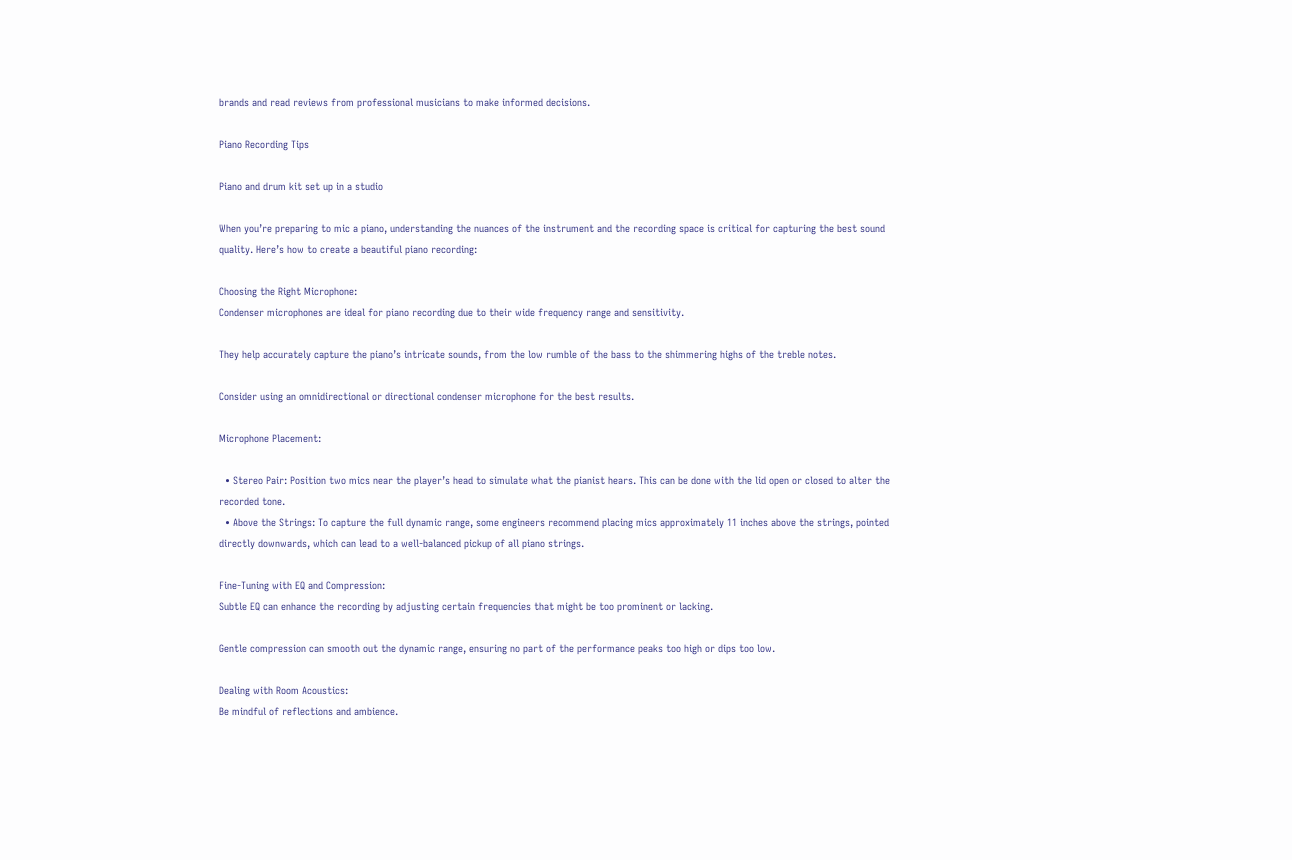brands and read reviews from professional musicians to make informed decisions.

Piano Recording Tips

Piano and drum kit set up in a studio

When you’re preparing to mic a piano, understanding the nuances of the instrument and the recording space is critical for capturing the best sound quality. Here’s how to create a beautiful piano recording:

Choosing the Right Microphone:
Condenser microphones are ideal for piano recording due to their wide frequency range and sensitivity.

They help accurately capture the piano’s intricate sounds, from the low rumble of the bass to the shimmering highs of the treble notes.

Consider using an omnidirectional or directional condenser microphone for the best results.

Microphone Placement:

  • Stereo Pair: Position two mics near the player’s head to simulate what the pianist hears. This can be done with the lid open or closed to alter the recorded tone.
  • Above the Strings: To capture the full dynamic range, some engineers recommend placing mics approximately 11 inches above the strings, pointed directly downwards, which can lead to a well-balanced pickup of all piano strings.

Fine-Tuning with EQ and Compression:
Subtle EQ can enhance the recording by adjusting certain frequencies that might be too prominent or lacking.

Gentle compression can smooth out the dynamic range, ensuring no part of the performance peaks too high or dips too low.

Dealing with Room Acoustics:
Be mindful of reflections and ambience.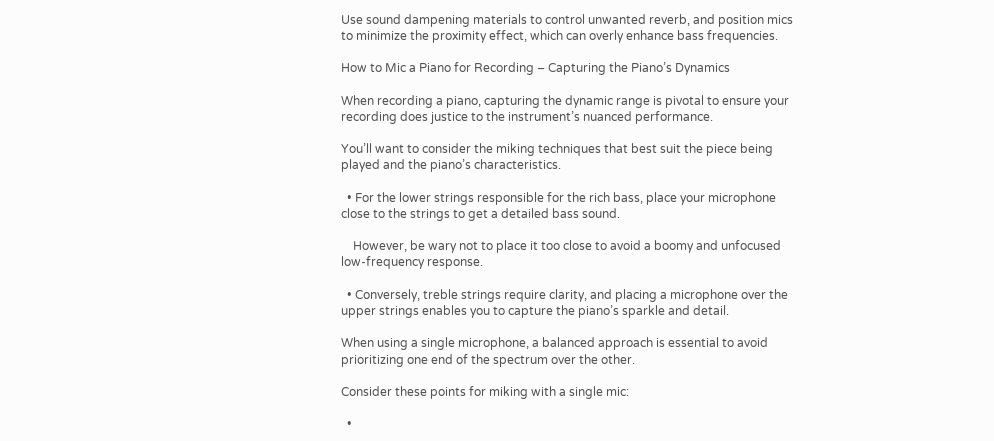Use sound dampening materials to control unwanted reverb, and position mics to minimize the proximity effect, which can overly enhance bass frequencies.

How to Mic a Piano for Recording – Capturing the Piano’s Dynamics

When recording a piano, capturing the dynamic range is pivotal to ensure your recording does justice to the instrument’s nuanced performance.

You’ll want to consider the miking techniques that best suit the piece being played and the piano’s characteristics.

  • For the lower strings responsible for the rich bass, place your microphone close to the strings to get a detailed bass sound.

    However, be wary not to place it too close to avoid a boomy and unfocused low-frequency response.

  • Conversely, treble strings require clarity, and placing a microphone over the upper strings enables you to capture the piano’s sparkle and detail.

When using a single microphone, a balanced approach is essential to avoid prioritizing one end of the spectrum over the other.

Consider these points for miking with a single mic:

  •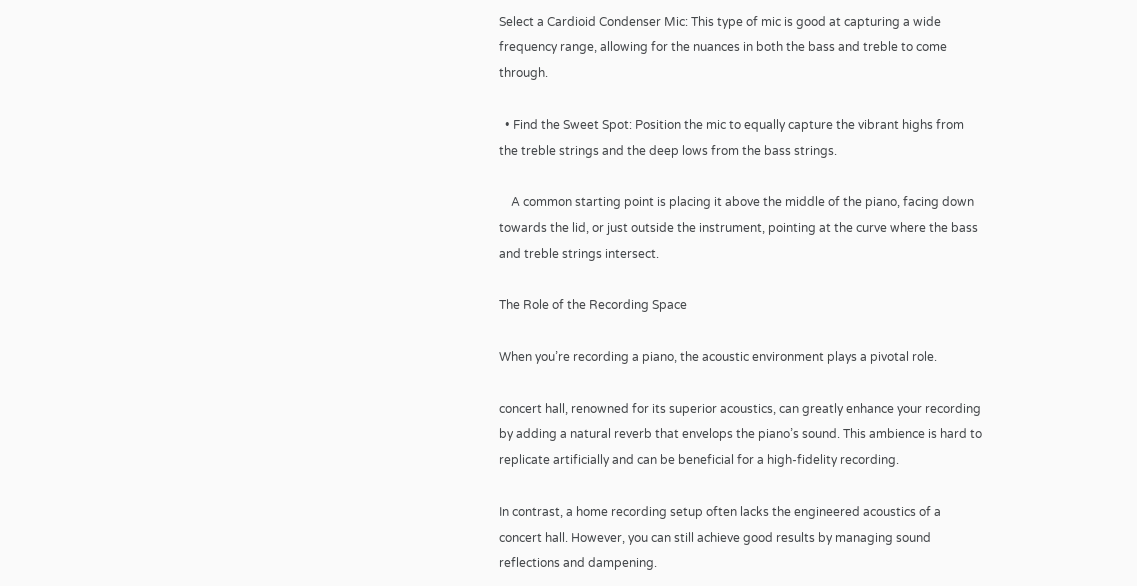Select a Cardioid Condenser Mic: This type of mic is good at capturing a wide frequency range, allowing for the nuances in both the bass and treble to come through.

  • Find the Sweet Spot: Position the mic to equally capture the vibrant highs from the treble strings and the deep lows from the bass strings.

    A common starting point is placing it above the middle of the piano, facing down towards the lid, or just outside the instrument, pointing at the curve where the bass and treble strings intersect.

The Role of the Recording Space

When you’re recording a piano, the acoustic environment plays a pivotal role.

concert hall, renowned for its superior acoustics, can greatly enhance your recording by adding a natural reverb that envelops the piano’s sound. This ambience is hard to replicate artificially and can be beneficial for a high-fidelity recording.

In contrast, a home recording setup often lacks the engineered acoustics of a concert hall. However, you can still achieve good results by managing sound reflections and dampening.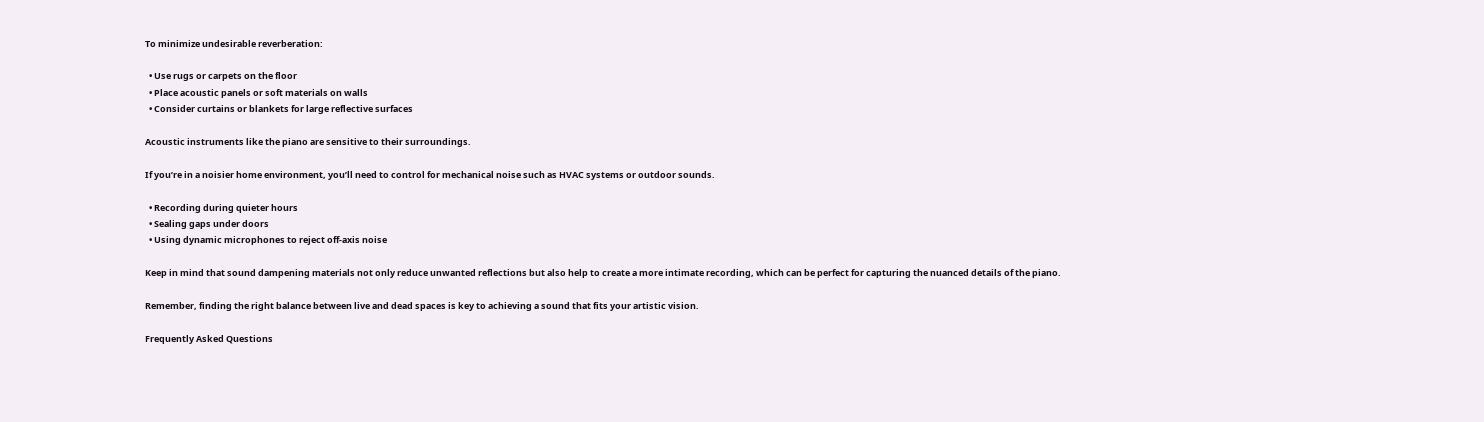To minimize undesirable reverberation:

  • Use rugs or carpets on the floor
  • Place acoustic panels or soft materials on walls
  • Consider curtains or blankets for large reflective surfaces

Acoustic instruments like the piano are sensitive to their surroundings.

If you’re in a noisier home environment, you’ll need to control for mechanical noise such as HVAC systems or outdoor sounds.

  • Recording during quieter hours
  • Sealing gaps under doors
  • Using dynamic microphones to reject off-axis noise

Keep in mind that sound dampening materials not only reduce unwanted reflections but also help to create a more intimate recording, which can be perfect for capturing the nuanced details of the piano.

Remember, finding the right balance between live and dead spaces is key to achieving a sound that fits your artistic vision.

Frequently Asked Questions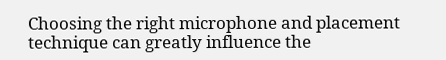Choosing the right microphone and placement technique can greatly influence the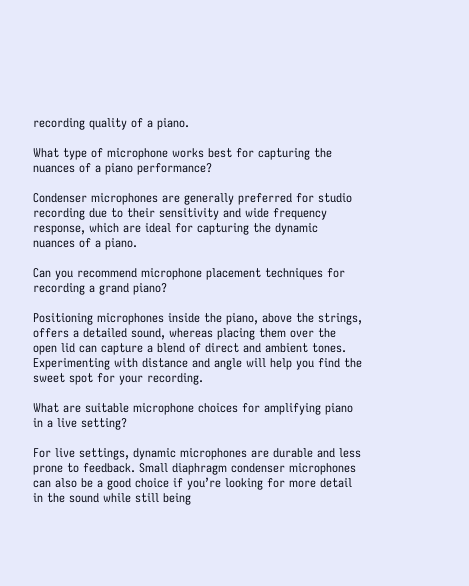recording quality of a piano.

What type of microphone works best for capturing the nuances of a piano performance?

Condenser microphones are generally preferred for studio recording due to their sensitivity and wide frequency response, which are ideal for capturing the dynamic nuances of a piano.

Can you recommend microphone placement techniques for recording a grand piano?

Positioning microphones inside the piano, above the strings, offers a detailed sound, whereas placing them over the open lid can capture a blend of direct and ambient tones. Experimenting with distance and angle will help you find the sweet spot for your recording.

What are suitable microphone choices for amplifying piano in a live setting?

For live settings, dynamic microphones are durable and less prone to feedback. Small diaphragm condenser microphones can also be a good choice if you’re looking for more detail in the sound while still being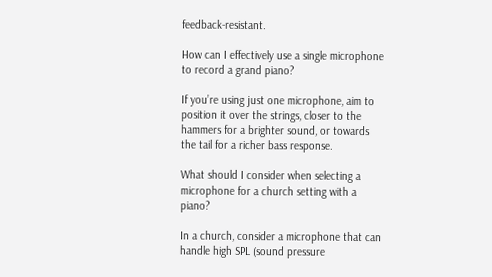feedback-resistant.

How can I effectively use a single microphone to record a grand piano?

If you’re using just one microphone, aim to position it over the strings, closer to the hammers for a brighter sound, or towards the tail for a richer bass response.

What should I consider when selecting a microphone for a church setting with a piano?

In a church, consider a microphone that can handle high SPL (sound pressure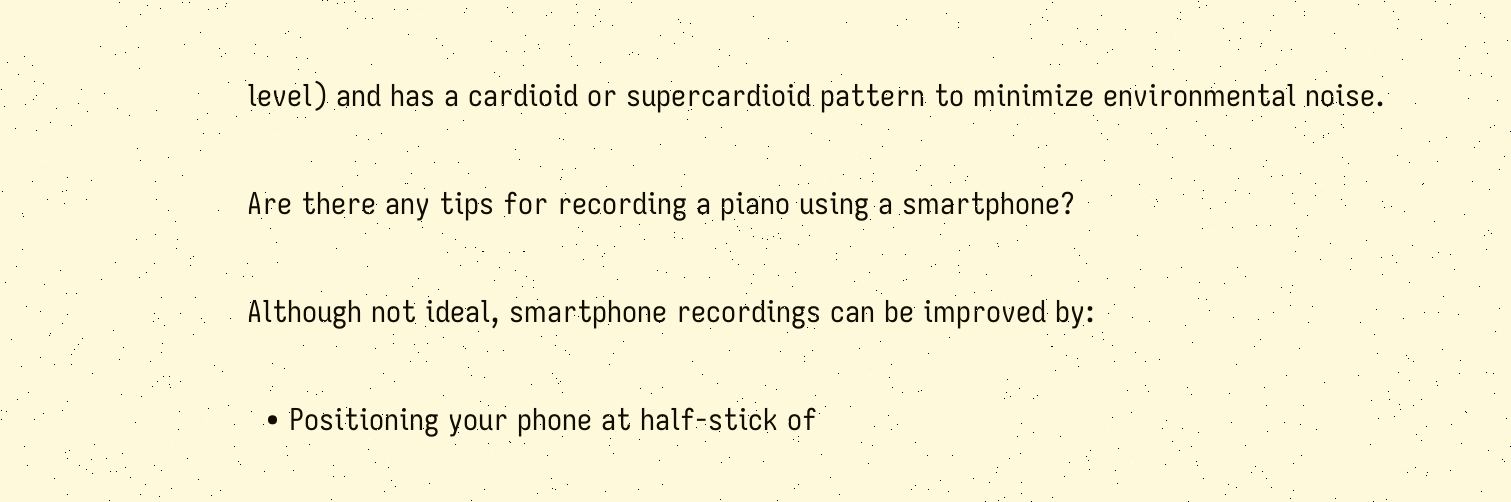level) and has a cardioid or supercardioid pattern to minimize environmental noise.

Are there any tips for recording a piano using a smartphone?

Although not ideal, smartphone recordings can be improved by:

  • Positioning your phone at half-stick of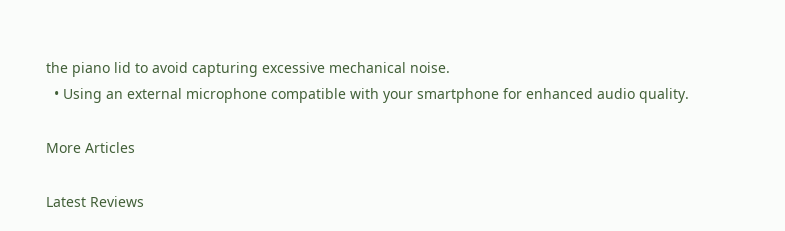the piano lid to avoid capturing excessive mechanical noise.
  • Using an external microphone compatible with your smartphone for enhanced audio quality.

More Articles

Latest Reviews